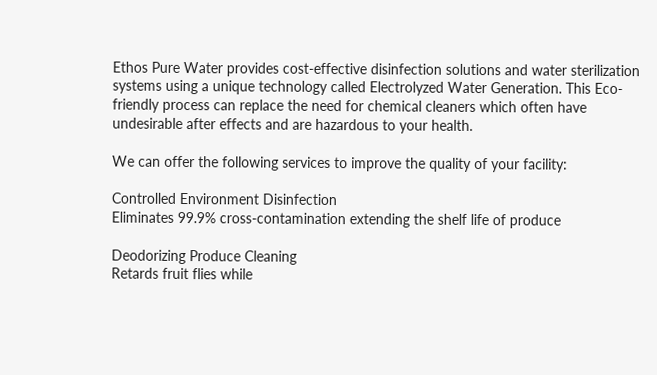Ethos Pure Water provides cost-effective disinfection solutions and water sterilization systems using a unique technology called Electrolyzed Water Generation. This Eco-friendly process can replace the need for chemical cleaners which often have undesirable after effects and are hazardous to your health.

We can offer the following services to improve the quality of your facility:

Controlled Environment Disinfection
Eliminates 99.9% cross-contamination extending the shelf life of produce

Deodorizing Produce Cleaning
Retards fruit flies while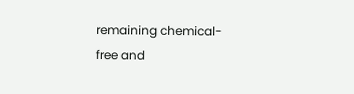remaining chemical-free and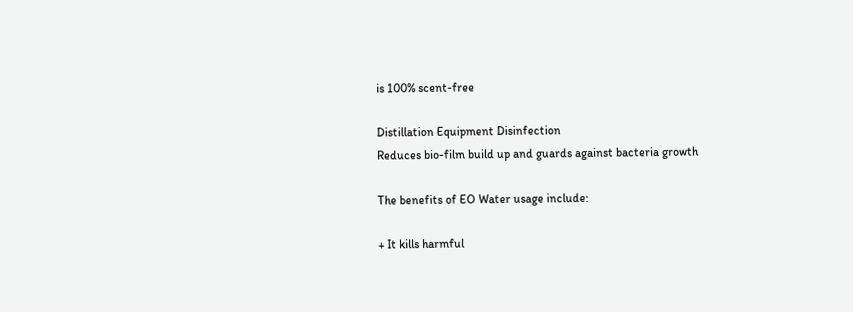is 100% scent-free

Distillation Equipment Disinfection
Reduces bio-film build up and guards against bacteria growth

The benefits of EO Water usage include:

+ It kills harmful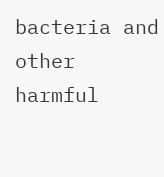bacteria and other harmful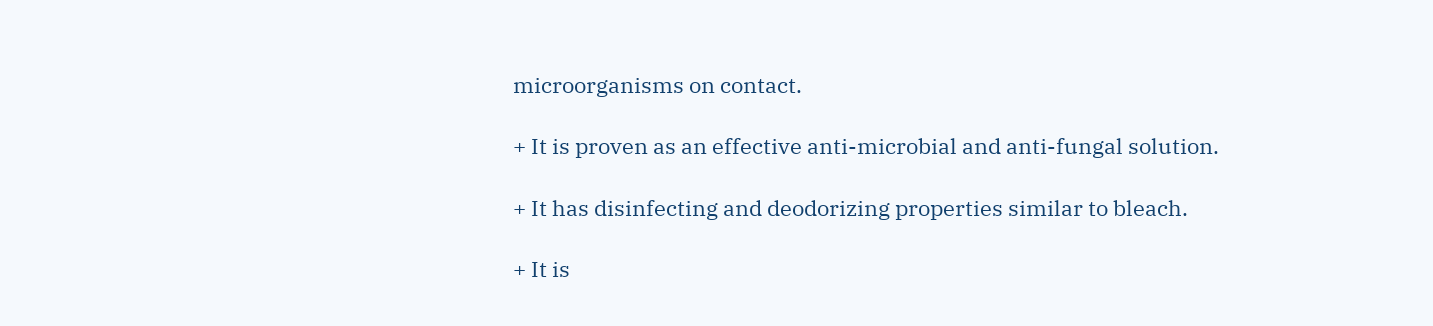microorganisms on contact.

+ It is proven as an effective anti-microbial and anti-fungal solution.

+ It has disinfecting and deodorizing properties similar to bleach.

+ It is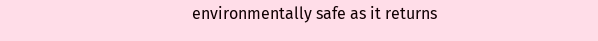environmentally safe as it returns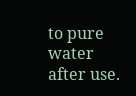to pure water after use.